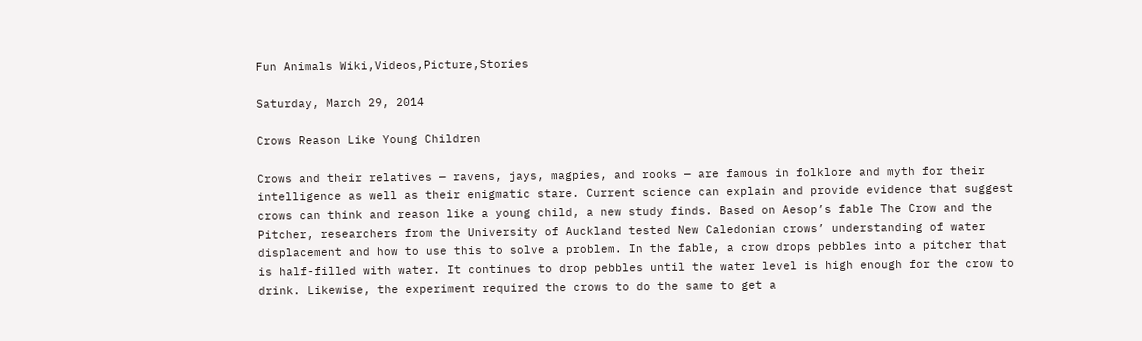Fun Animals Wiki,Videos,Picture,Stories

Saturday, March 29, 2014

Crows Reason Like Young Children

Crows and their relatives — ravens, jays, magpies, and rooks — are famous in folklore and myth for their intelligence as well as their enigmatic stare. Current science can explain and provide evidence that suggest crows can think and reason like a young child, a new study finds. Based on Aesop’s fable The Crow and the Pitcher, researchers from the University of Auckland tested New Caledonian crows’ understanding of water displacement and how to use this to solve a problem. In the fable, a crow drops pebbles into a pitcher that is half-filled with water. It continues to drop pebbles until the water level is high enough for the crow to drink. Likewise, the experiment required the crows to do the same to get a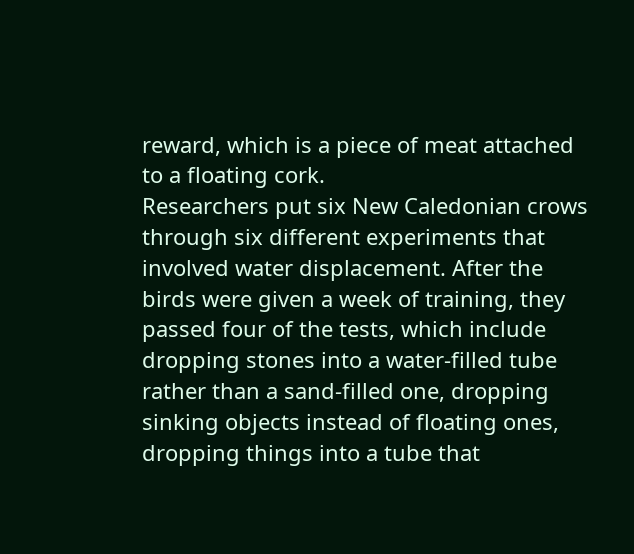reward, which is a piece of meat attached to a floating cork.
Researchers put six New Caledonian crows through six different experiments that involved water displacement. After the birds were given a week of training, they passed four of the tests, which include dropping stones into a water-filled tube rather than a sand-filled one, dropping sinking objects instead of floating ones, dropping things into a tube that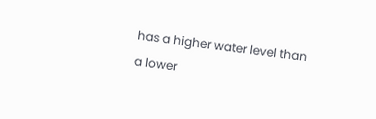has a higher water level than a lower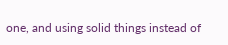one, and using solid things instead of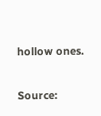hollow ones.

Source: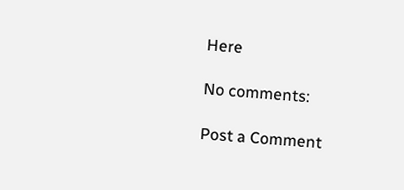Here

No comments:

Post a Comment